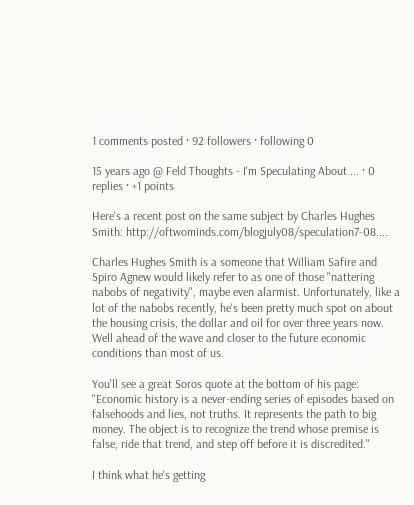1 comments posted · 92 followers · following 0

15 years ago @ Feld Thoughts - I'm Speculating About ... · 0 replies · +1 points

Here's a recent post on the same subject by Charles Hughes Smith: http://oftwominds.com/blogjuly08/speculation7-08....

Charles Hughes Smith is a someone that William Safire and Spiro Agnew would likely refer to as one of those "nattering nabobs of negativity", maybe even alarmist. Unfortunately, like a lot of the nabobs recently, he's been pretty much spot on about the housing crisis, the dollar and oil for over three years now. Well ahead of the wave and closer to the future economic conditions than most of us.

You'll see a great Soros quote at the bottom of his page: "Economic history is a never-ending series of episodes based on falsehoods and lies, not truths. It represents the path to big money. The object is to recognize the trend whose premise is false, ride that trend, and step off before it is discredited."

I think what he's getting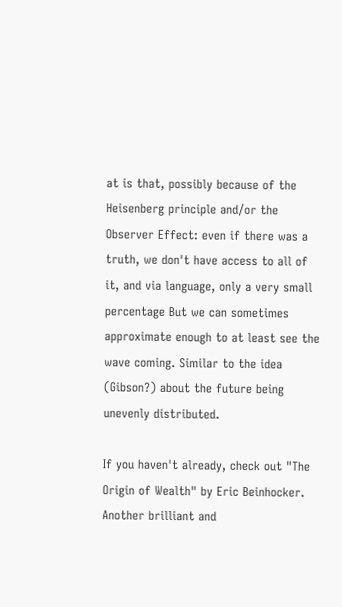at is that, possibly because of the Heisenberg principle and/or the Observer Effect: even if there was a truth, we don't have access to all of it, and via language, only a very small percentage But we can sometimes approximate enough to at least see the wave coming. Similar to the idea (Gibson?) about the future being unevenly distributed.

If you haven't already, check out "The Origin of Wealth" by Eric Beinhocker. Another brilliant and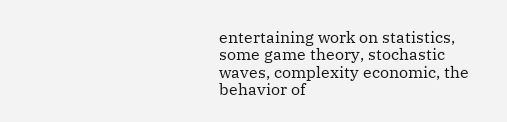entertaining work on statistics, some game theory, stochastic waves, complexity economic, the behavior of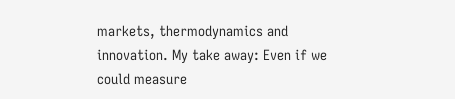markets, thermodynamics and innovation. My take away: Even if we could measure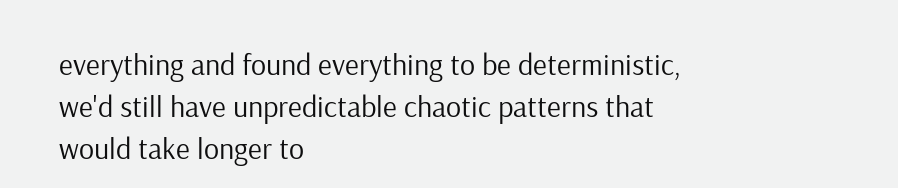everything and found everything to be deterministic, we'd still have unpredictable chaotic patterns that would take longer to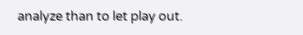analyze than to let play out.